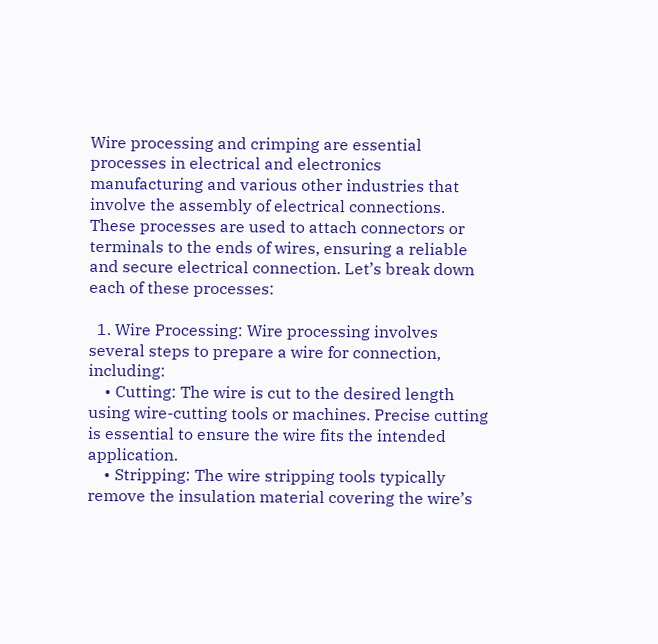Wire processing and crimping are essential processes in electrical and electronics manufacturing and various other industries that involve the assembly of electrical connections. These processes are used to attach connectors or terminals to the ends of wires, ensuring a reliable and secure electrical connection. Let’s break down each of these processes:

  1. Wire Processing: Wire processing involves several steps to prepare a wire for connection, including:
    • Cutting: The wire is cut to the desired length using wire-cutting tools or machines. Precise cutting is essential to ensure the wire fits the intended application.
    • Stripping: The wire stripping tools typically remove the insulation material covering the wire’s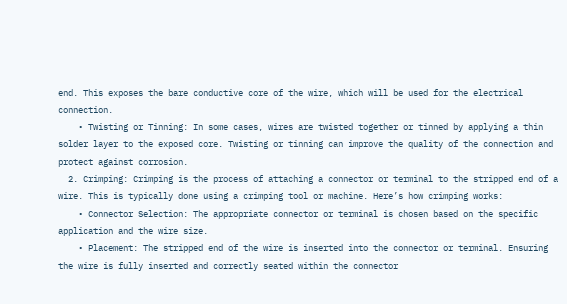end. This exposes the bare conductive core of the wire, which will be used for the electrical connection.
    • Twisting or Tinning: In some cases, wires are twisted together or tinned by applying a thin solder layer to the exposed core. Twisting or tinning can improve the quality of the connection and protect against corrosion.
  2. Crimping: Crimping is the process of attaching a connector or terminal to the stripped end of a wire. This is typically done using a crimping tool or machine. Here’s how crimping works:
    • Connector Selection: The appropriate connector or terminal is chosen based on the specific application and the wire size.
    • Placement: The stripped end of the wire is inserted into the connector or terminal. Ensuring the wire is fully inserted and correctly seated within the connector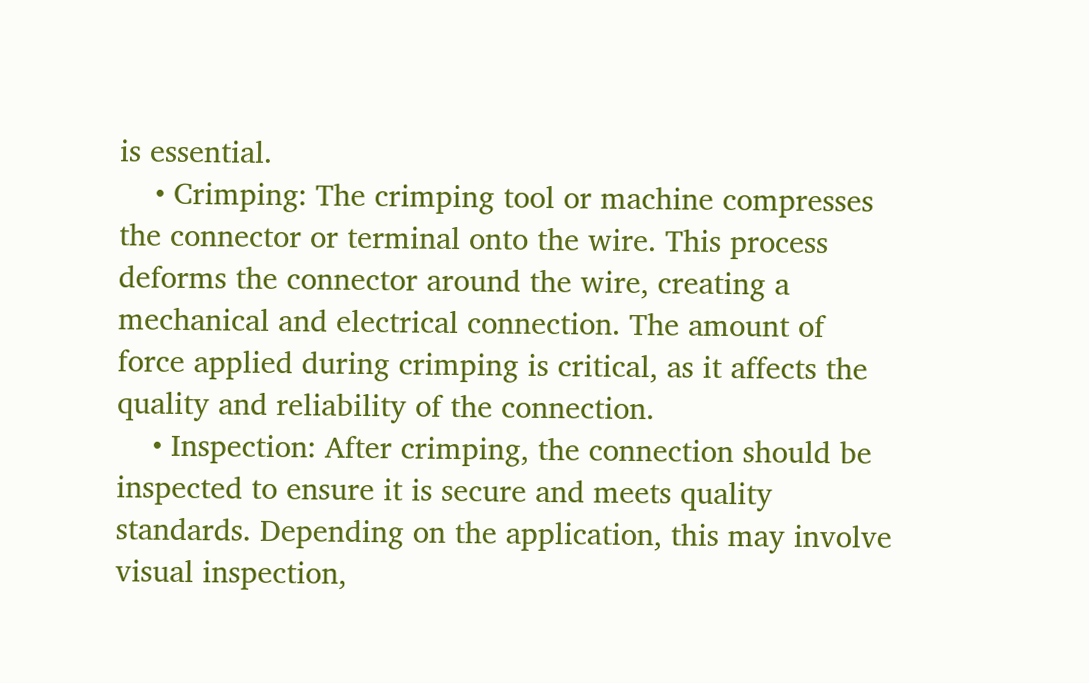is essential.
    • Crimping: The crimping tool or machine compresses the connector or terminal onto the wire. This process deforms the connector around the wire, creating a mechanical and electrical connection. The amount of force applied during crimping is critical, as it affects the quality and reliability of the connection.
    • Inspection: After crimping, the connection should be inspected to ensure it is secure and meets quality standards. Depending on the application, this may involve visual inspection,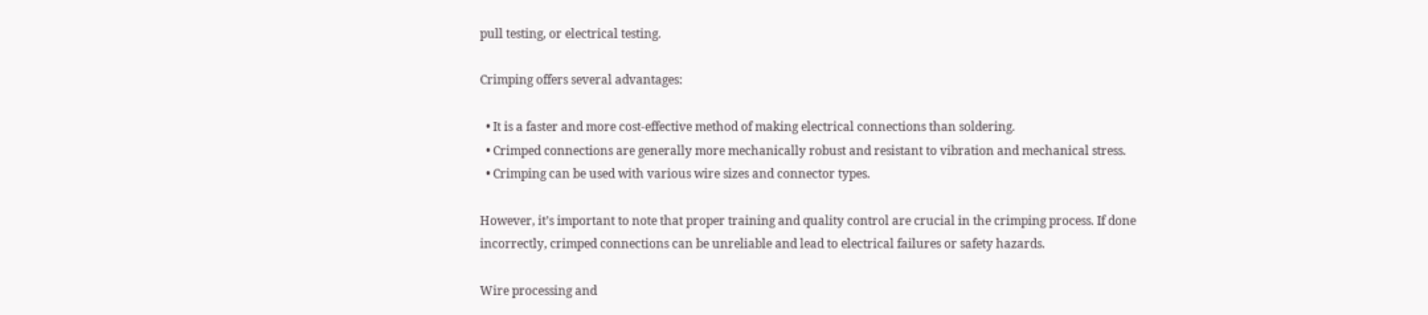pull testing, or electrical testing.

Crimping offers several advantages:

  • It is a faster and more cost-effective method of making electrical connections than soldering.
  • Crimped connections are generally more mechanically robust and resistant to vibration and mechanical stress.
  • Crimping can be used with various wire sizes and connector types.

However, it’s important to note that proper training and quality control are crucial in the crimping process. If done incorrectly, crimped connections can be unreliable and lead to electrical failures or safety hazards.

Wire processing and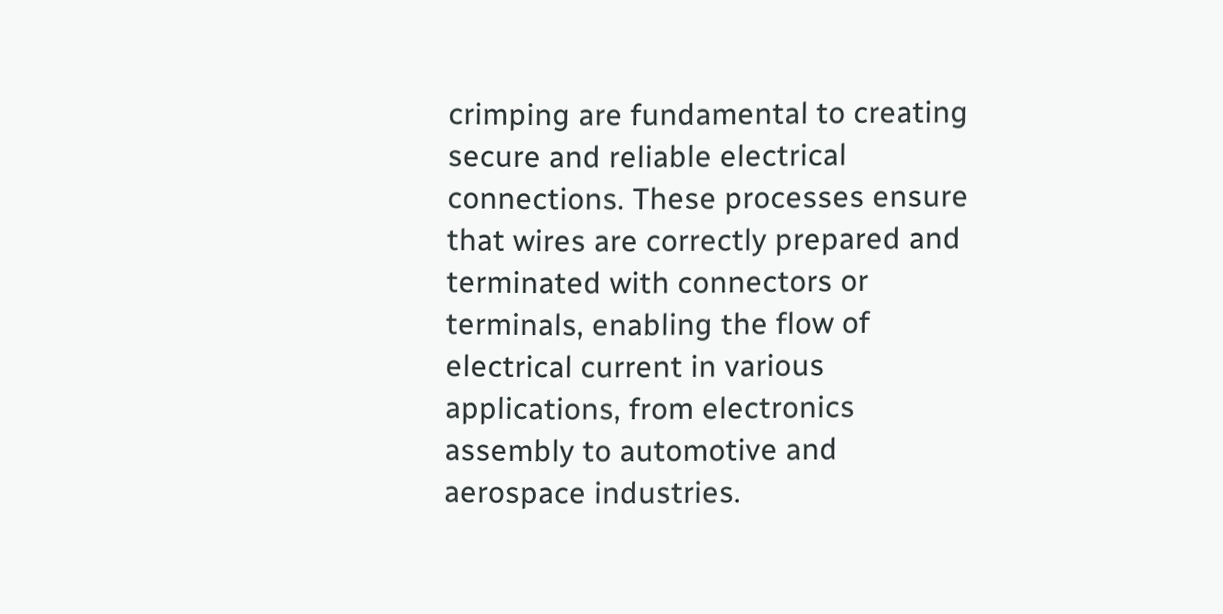crimping are fundamental to creating secure and reliable electrical connections. These processes ensure that wires are correctly prepared and terminated with connectors or terminals, enabling the flow of electrical current in various applications, from electronics assembly to automotive and aerospace industries.